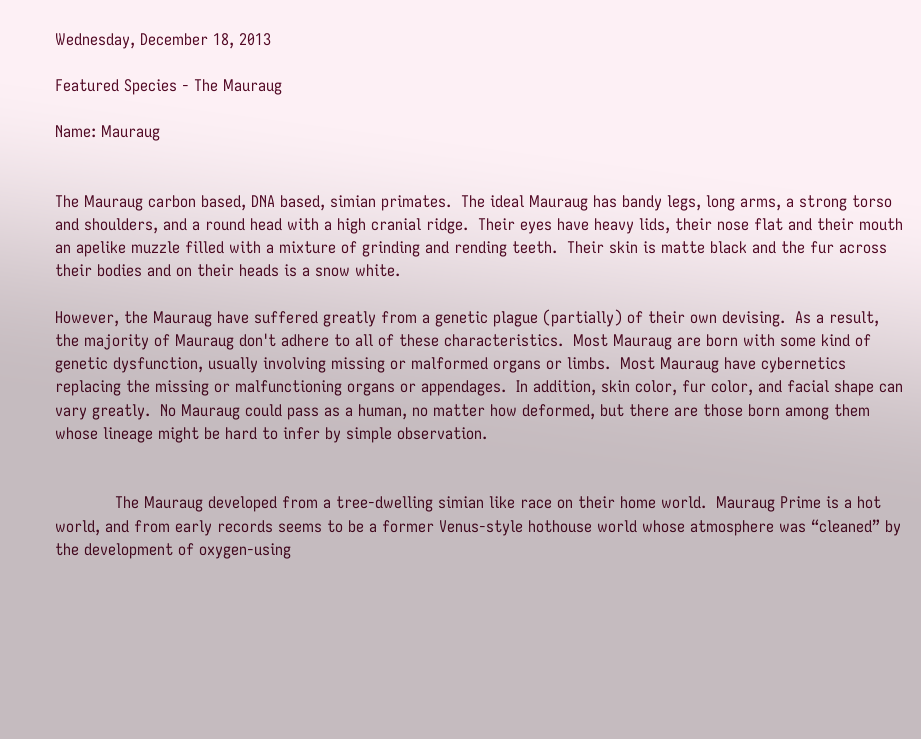Wednesday, December 18, 2013

Featured Species - The Mauraug

Name: Mauraug


The Mauraug carbon based, DNA based, simian primates.  The ideal Mauraug has bandy legs, long arms, a strong torso and shoulders, and a round head with a high cranial ridge.  Their eyes have heavy lids, their nose flat and their mouth an apelike muzzle filled with a mixture of grinding and rending teeth.  Their skin is matte black and the fur across their bodies and on their heads is a snow white.

However, the Mauraug have suffered greatly from a genetic plague (partially) of their own devising.  As a result, the majority of Mauraug don't adhere to all of these characteristics.  Most Mauraug are born with some kind of genetic dysfunction, usually involving missing or malformed organs or limbs.  Most Mauraug have cybernetics replacing the missing or malfunctioning organs or appendages.  In addition, skin color, fur color, and facial shape can vary greatly.  No Mauraug could pass as a human, no matter how deformed, but there are those born among them whose lineage might be hard to infer by simple observation.


            The Mauraug developed from a tree-dwelling simian like race on their home world.  Mauraug Prime is a hot world, and from early records seems to be a former Venus-style hothouse world whose atmosphere was “cleaned” by the development of oxygen-using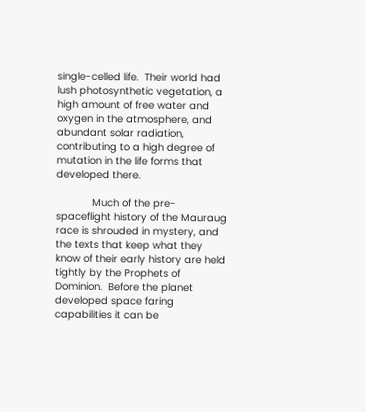single-celled life.  Their world had lush photosynthetic vegetation, a high amount of free water and oxygen in the atmosphere, and abundant solar radiation, contributing to a high degree of mutation in the life forms that developed there.

            Much of the pre-spaceflight history of the Mauraug race is shrouded in mystery, and the texts that keep what they know of their early history are held tightly by the Prophets of Dominion.  Before the planet developed space faring capabilities it can be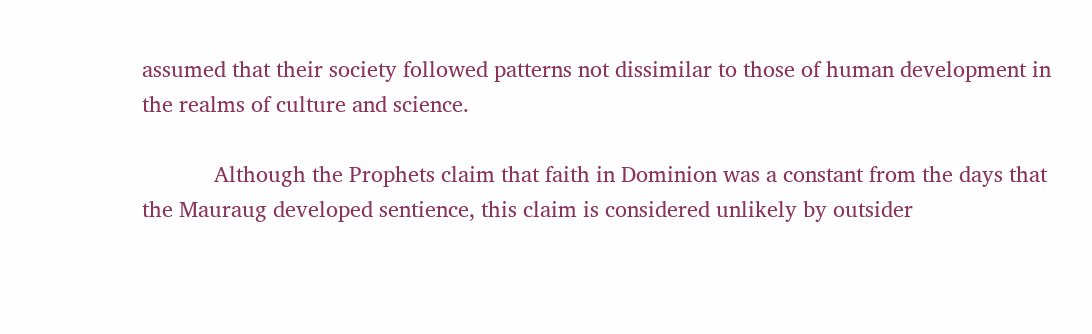assumed that their society followed patterns not dissimilar to those of human development in the realms of culture and science.

            Although the Prophets claim that faith in Dominion was a constant from the days that the Mauraug developed sentience, this claim is considered unlikely by outsider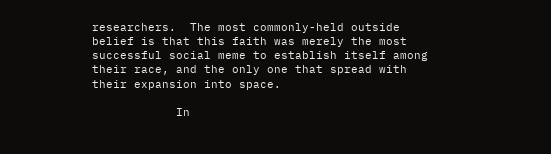researchers.  The most commonly-held outside belief is that this faith was merely the most successful social meme to establish itself among their race, and the only one that spread with their expansion into space.

            In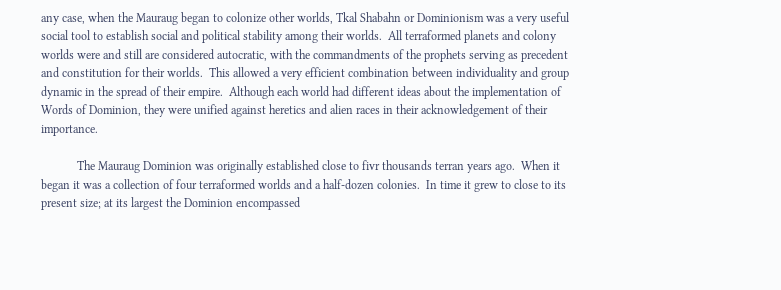any case, when the Mauraug began to colonize other worlds, Tkal Shabahn or Dominionism was a very useful social tool to establish social and political stability among their worlds.  All terraformed planets and colony worlds were and still are considered autocratic, with the commandments of the prophets serving as precedent and constitution for their worlds.  This allowed a very efficient combination between individuality and group dynamic in the spread of their empire.  Although each world had different ideas about the implementation of Words of Dominion, they were unified against heretics and alien races in their acknowledgement of their importance.

            The Mauraug Dominion was originally established close to fivr thousands terran years ago.  When it began it was a collection of four terraformed worlds and a half-dozen colonies.  In time it grew to close to its present size; at its largest the Dominion encompassed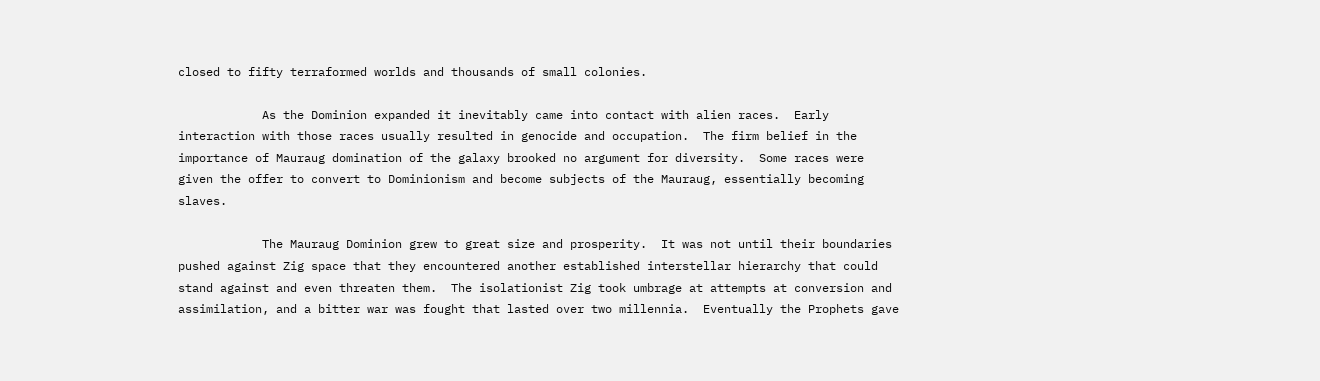closed to fifty terraformed worlds and thousands of small colonies.

            As the Dominion expanded it inevitably came into contact with alien races.  Early interaction with those races usually resulted in genocide and occupation.  The firm belief in the importance of Mauraug domination of the galaxy brooked no argument for diversity.  Some races were given the offer to convert to Dominionism and become subjects of the Mauraug, essentially becoming slaves.

            The Mauraug Dominion grew to great size and prosperity.  It was not until their boundaries pushed against Zig space that they encountered another established interstellar hierarchy that could stand against and even threaten them.  The isolationist Zig took umbrage at attempts at conversion and assimilation, and a bitter war was fought that lasted over two millennia.  Eventually the Prophets gave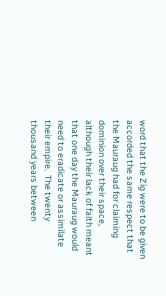word that the Zig were to be given accorded the same respect that the Mauraug had for claiming dominion over their space, although their lack of faith meant that one day the Mauraug would need to eradicate or assimilate their empire.  The twenty thousand years between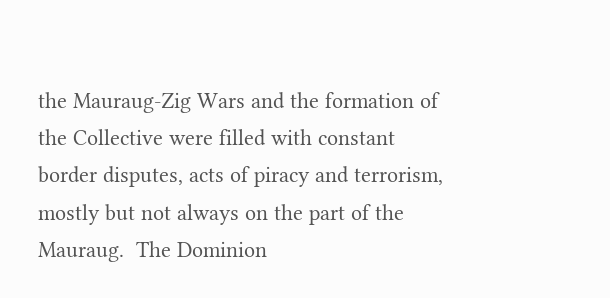the Mauraug-Zig Wars and the formation of the Collective were filled with constant border disputes, acts of piracy and terrorism, mostly but not always on the part of the Mauraug.  The Dominion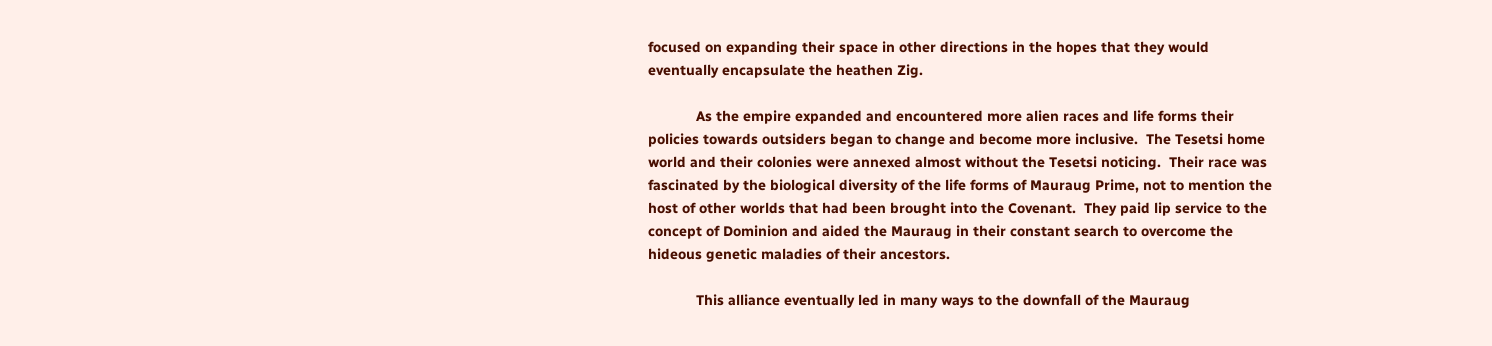focused on expanding their space in other directions in the hopes that they would eventually encapsulate the heathen Zig.

            As the empire expanded and encountered more alien races and life forms their policies towards outsiders began to change and become more inclusive.  The Tesetsi home world and their colonies were annexed almost without the Tesetsi noticing.  Their race was fascinated by the biological diversity of the life forms of Mauraug Prime, not to mention the host of other worlds that had been brought into the Covenant.  They paid lip service to the concept of Dominion and aided the Mauraug in their constant search to overcome the hideous genetic maladies of their ancestors.

            This alliance eventually led in many ways to the downfall of the Mauraug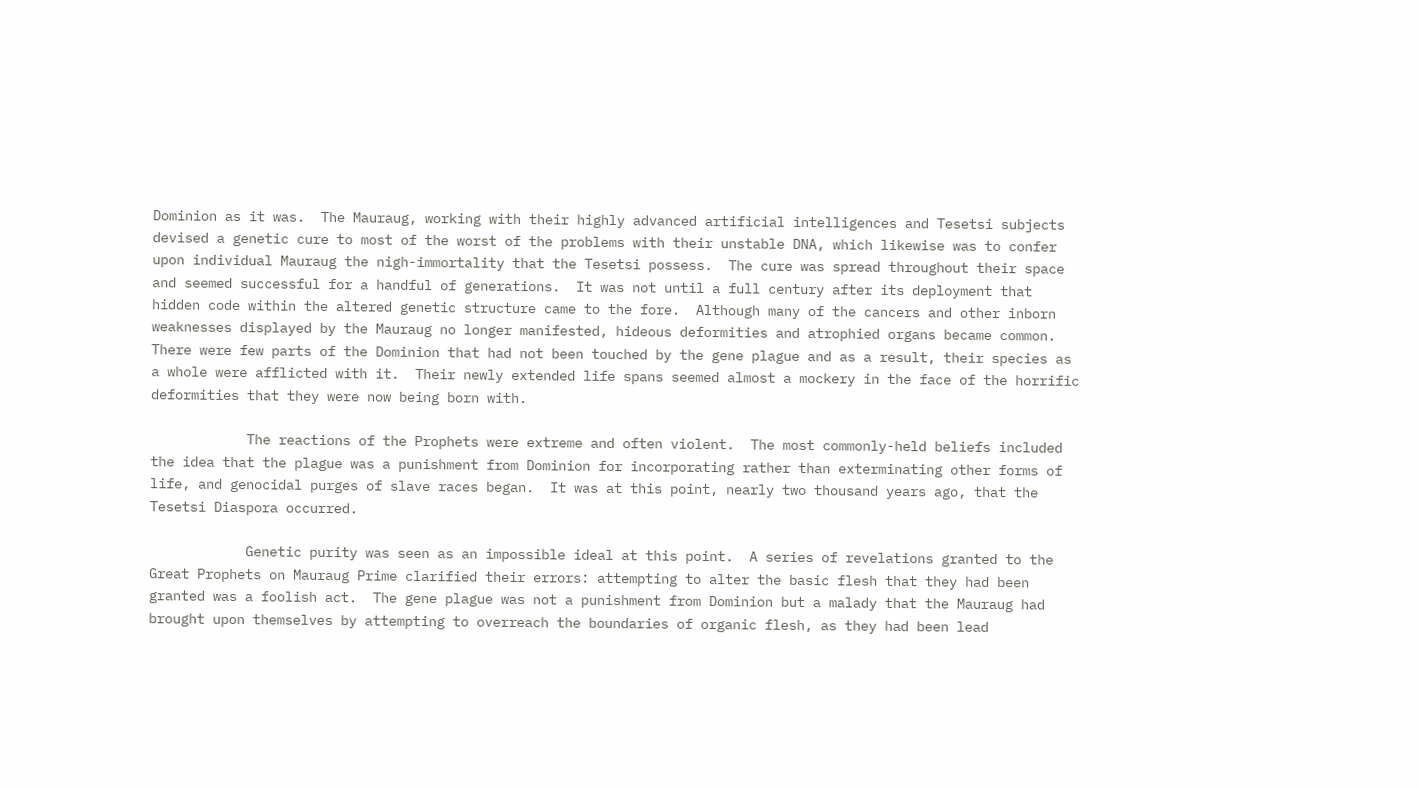Dominion as it was.  The Mauraug, working with their highly advanced artificial intelligences and Tesetsi subjects devised a genetic cure to most of the worst of the problems with their unstable DNA, which likewise was to confer upon individual Mauraug the nigh-immortality that the Tesetsi possess.  The cure was spread throughout their space and seemed successful for a handful of generations.  It was not until a full century after its deployment that hidden code within the altered genetic structure came to the fore.  Although many of the cancers and other inborn weaknesses displayed by the Mauraug no longer manifested, hideous deformities and atrophied organs became common.  There were few parts of the Dominion that had not been touched by the gene plague and as a result, their species as a whole were afflicted with it.  Their newly extended life spans seemed almost a mockery in the face of the horrific deformities that they were now being born with.

            The reactions of the Prophets were extreme and often violent.  The most commonly-held beliefs included the idea that the plague was a punishment from Dominion for incorporating rather than exterminating other forms of life, and genocidal purges of slave races began.  It was at this point, nearly two thousand years ago, that the Tesetsi Diaspora occurred.

            Genetic purity was seen as an impossible ideal at this point.  A series of revelations granted to the Great Prophets on Mauraug Prime clarified their errors: attempting to alter the basic flesh that they had been granted was a foolish act.  The gene plague was not a punishment from Dominion but a malady that the Mauraug had brought upon themselves by attempting to overreach the boundaries of organic flesh, as they had been lead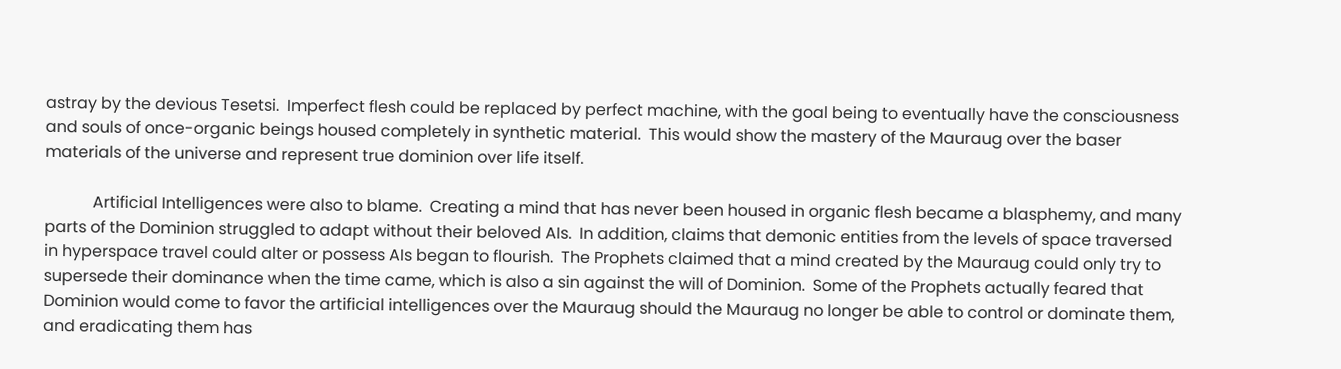astray by the devious Tesetsi.  Imperfect flesh could be replaced by perfect machine, with the goal being to eventually have the consciousness and souls of once-organic beings housed completely in synthetic material.  This would show the mastery of the Mauraug over the baser materials of the universe and represent true dominion over life itself.

            Artificial Intelligences were also to blame.  Creating a mind that has never been housed in organic flesh became a blasphemy, and many parts of the Dominion struggled to adapt without their beloved AIs.  In addition, claims that demonic entities from the levels of space traversed in hyperspace travel could alter or possess AIs began to flourish.  The Prophets claimed that a mind created by the Mauraug could only try to supersede their dominance when the time came, which is also a sin against the will of Dominion.  Some of the Prophets actually feared that Dominion would come to favor the artificial intelligences over the Mauraug should the Mauraug no longer be able to control or dominate them, and eradicating them has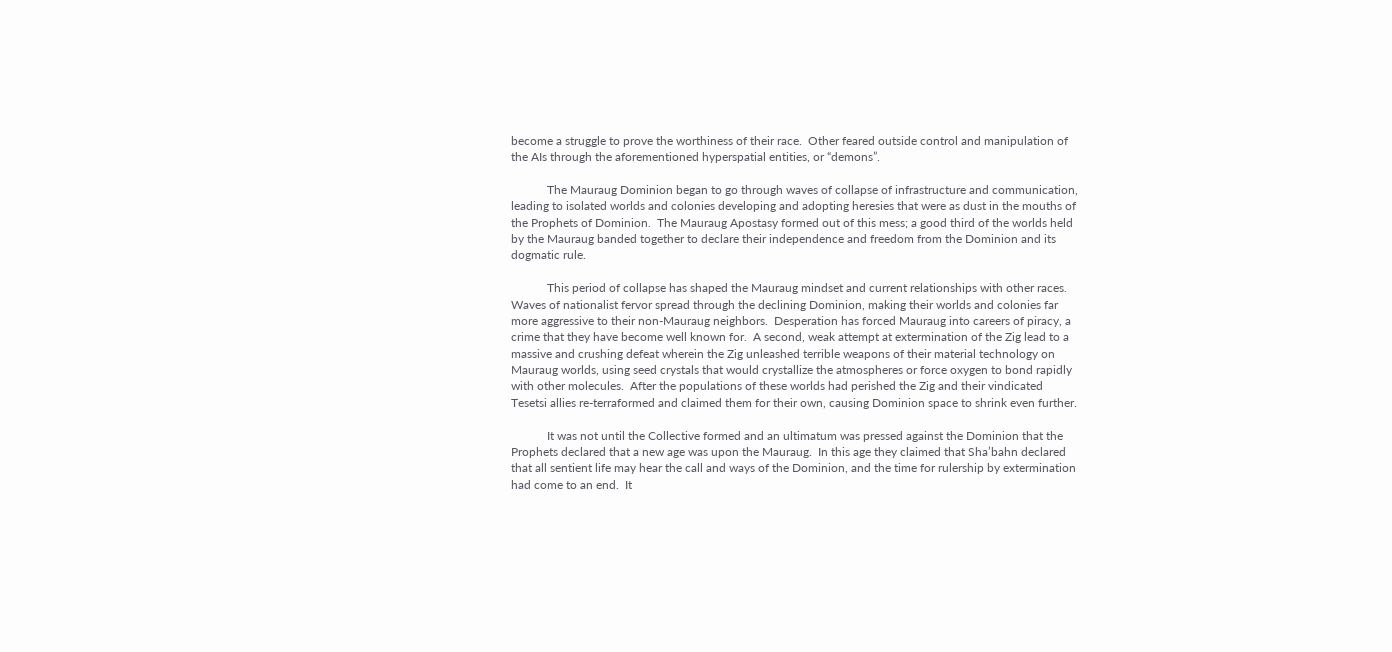become a struggle to prove the worthiness of their race.  Other feared outside control and manipulation of the AIs through the aforementioned hyperspatial entities, or “demons”.

            The Mauraug Dominion began to go through waves of collapse of infrastructure and communication, leading to isolated worlds and colonies developing and adopting heresies that were as dust in the mouths of the Prophets of Dominion.  The Mauraug Apostasy formed out of this mess; a good third of the worlds held by the Mauraug banded together to declare their independence and freedom from the Dominion and its dogmatic rule.

            This period of collapse has shaped the Mauraug mindset and current relationships with other races.  Waves of nationalist fervor spread through the declining Dominion, making their worlds and colonies far more aggressive to their non-Mauraug neighbors.  Desperation has forced Mauraug into careers of piracy, a crime that they have become well known for.  A second, weak attempt at extermination of the Zig lead to a massive and crushing defeat wherein the Zig unleashed terrible weapons of their material technology on Mauraug worlds, using seed crystals that would crystallize the atmospheres or force oxygen to bond rapidly with other molecules.  After the populations of these worlds had perished the Zig and their vindicated Tesetsi allies re-terraformed and claimed them for their own, causing Dominion space to shrink even further.

            It was not until the Collective formed and an ultimatum was pressed against the Dominion that the Prophets declared that a new age was upon the Mauraug.  In this age they claimed that Sha’bahn declared that all sentient life may hear the call and ways of the Dominion, and the time for rulership by extermination had come to an end.  It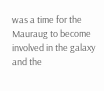was a time for the Mauraug to become involved in the galaxy and the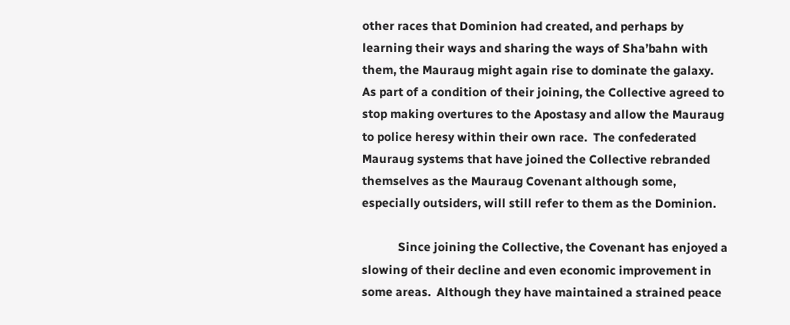other races that Dominion had created, and perhaps by learning their ways and sharing the ways of Sha’bahn with them, the Mauraug might again rise to dominate the galaxy.  As part of a condition of their joining, the Collective agreed to stop making overtures to the Apostasy and allow the Mauraug to police heresy within their own race.  The confederated Mauraug systems that have joined the Collective rebranded themselves as the Mauraug Covenant although some, especially outsiders, will still refer to them as the Dominion.

            Since joining the Collective, the Covenant has enjoyed a slowing of their decline and even economic improvement in some areas.  Although they have maintained a strained peace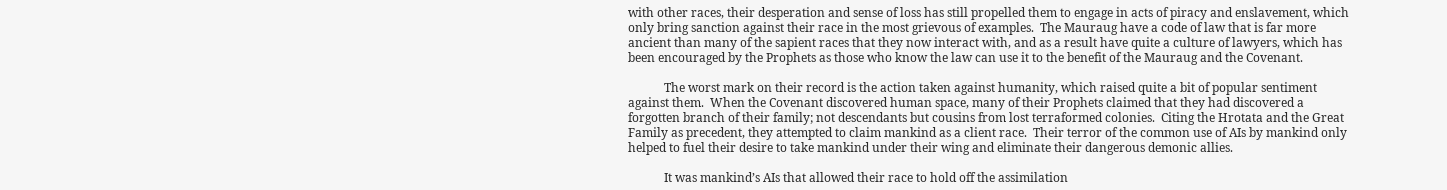with other races, their desperation and sense of loss has still propelled them to engage in acts of piracy and enslavement, which only bring sanction against their race in the most grievous of examples.  The Mauraug have a code of law that is far more ancient than many of the sapient races that they now interact with, and as a result have quite a culture of lawyers, which has been encouraged by the Prophets as those who know the law can use it to the benefit of the Mauraug and the Covenant.

            The worst mark on their record is the action taken against humanity, which raised quite a bit of popular sentiment against them.  When the Covenant discovered human space, many of their Prophets claimed that they had discovered a forgotten branch of their family; not descendants but cousins from lost terraformed colonies.  Citing the Hrotata and the Great Family as precedent, they attempted to claim mankind as a client race.  Their terror of the common use of AIs by mankind only helped to fuel their desire to take mankind under their wing and eliminate their dangerous demonic allies.

            It was mankind’s AIs that allowed their race to hold off the assimilation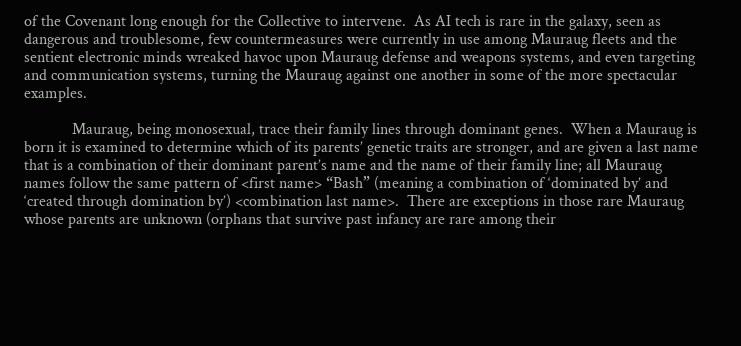of the Covenant long enough for the Collective to intervene.  As AI tech is rare in the galaxy, seen as dangerous and troublesome, few countermeasures were currently in use among Mauraug fleets and the sentient electronic minds wreaked havoc upon Mauraug defense and weapons systems, and even targeting and communication systems, turning the Mauraug against one another in some of the more spectacular examples.

            Mauraug, being monosexual, trace their family lines through dominant genes.  When a Mauraug is born it is examined to determine which of its parents’ genetic traits are stronger, and are given a last name that is a combination of their dominant parent’s name and the name of their family line; all Mauraug names follow the same pattern of <first name> “Bash” (meaning a combination of ‘dominated by’ and ‘created through domination by’) <combination last name>.  There are exceptions in those rare Mauraug whose parents are unknown (orphans that survive past infancy are rare among their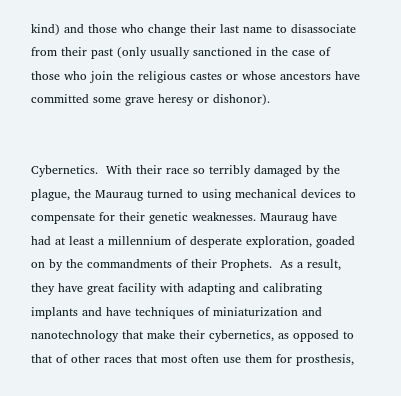kind) and those who change their last name to disassociate from their past (only usually sanctioned in the case of those who join the religious castes or whose ancestors have committed some grave heresy or dishonor).


Cybernetics.  With their race so terribly damaged by the plague, the Mauraug turned to using mechanical devices to compensate for their genetic weaknesses. Mauraug have had at least a millennium of desperate exploration, goaded on by the commandments of their Prophets.  As a result, they have great facility with adapting and calibrating implants and have techniques of miniaturization and nanotechnology that make their cybernetics, as opposed to that of other races that most often use them for prosthesis,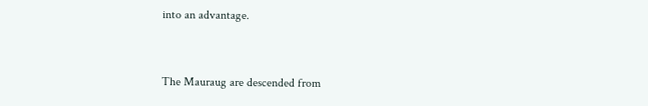into an advantage.


The Mauraug are descended from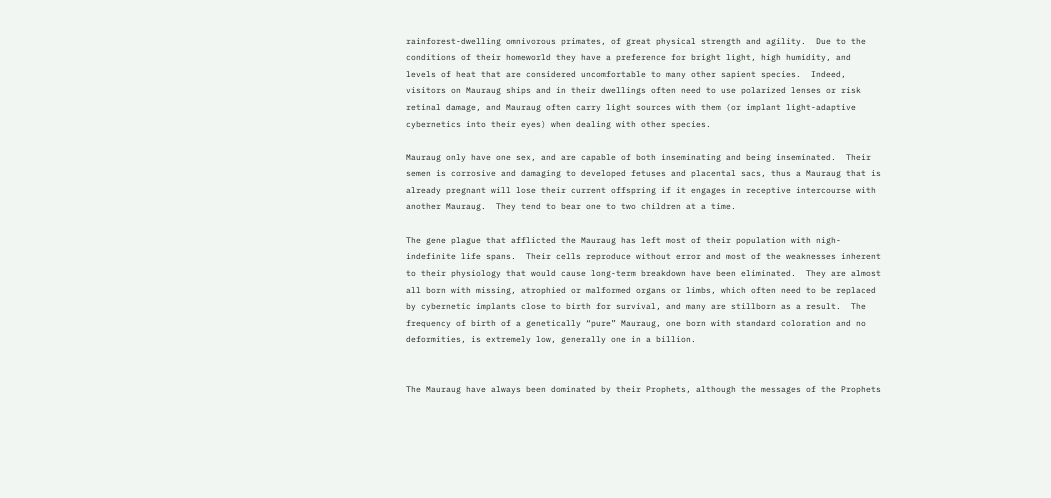rainforest-dwelling omnivorous primates, of great physical strength and agility.  Due to the conditions of their homeworld they have a preference for bright light, high humidity, and levels of heat that are considered uncomfortable to many other sapient species.  Indeed, visitors on Mauraug ships and in their dwellings often need to use polarized lenses or risk retinal damage, and Mauraug often carry light sources with them (or implant light-adaptive cybernetics into their eyes) when dealing with other species.

Mauraug only have one sex, and are capable of both inseminating and being inseminated.  Their semen is corrosive and damaging to developed fetuses and placental sacs, thus a Mauraug that is already pregnant will lose their current offspring if it engages in receptive intercourse with another Mauraug.  They tend to bear one to two children at a time.

The gene plague that afflicted the Mauraug has left most of their population with nigh-indefinite life spans.  Their cells reproduce without error and most of the weaknesses inherent to their physiology that would cause long-term breakdown have been eliminated.  They are almost all born with missing, atrophied or malformed organs or limbs, which often need to be replaced by cybernetic implants close to birth for survival, and many are stillborn as a result.  The frequency of birth of a genetically “pure” Mauraug, one born with standard coloration and no deformities, is extremely low, generally one in a billion.


The Mauraug have always been dominated by their Prophets, although the messages of the Prophets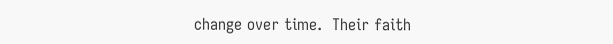change over time.  Their faith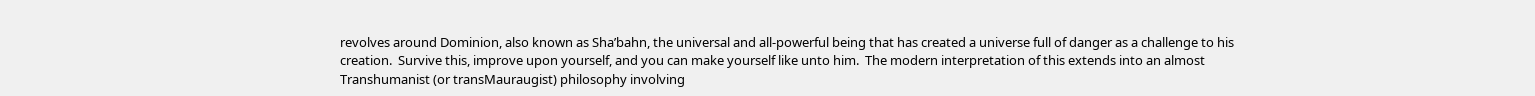revolves around Dominion, also known as Sha’bahn, the universal and all-powerful being that has created a universe full of danger as a challenge to his creation.  Survive this, improve upon yourself, and you can make yourself like unto him.  The modern interpretation of this extends into an almost Transhumanist (or transMauraugist) philosophy involving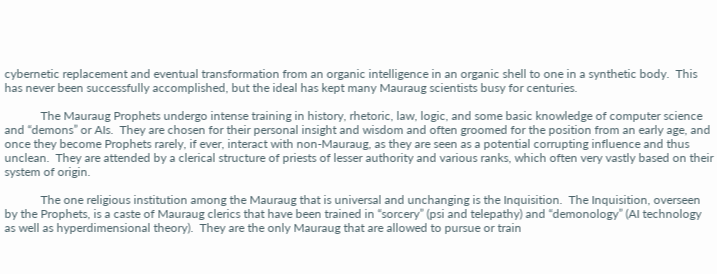cybernetic replacement and eventual transformation from an organic intelligence in an organic shell to one in a synthetic body.  This has never been successfully accomplished, but the ideal has kept many Mauraug scientists busy for centuries.

            The Mauraug Prophets undergo intense training in history, rhetoric, law, logic, and some basic knowledge of computer science and “demons” or AIs.  They are chosen for their personal insight and wisdom and often groomed for the position from an early age, and once they become Prophets rarely, if ever, interact with non-Mauraug, as they are seen as a potential corrupting influence and thus unclean.  They are attended by a clerical structure of priests of lesser authority and various ranks, which often very vastly based on their system of origin.

            The one religious institution among the Mauraug that is universal and unchanging is the Inquisition.  The Inquisition, overseen by the Prophets, is a caste of Mauraug clerics that have been trained in “sorcery” (psi and telepathy) and “demonology” (AI technology as well as hyperdimensional theory).  They are the only Mauraug that are allowed to pursue or train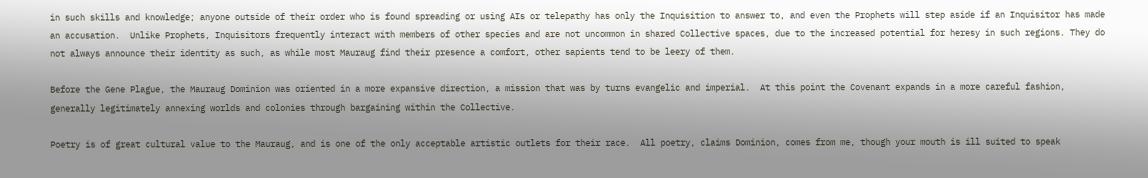in such skills and knowledge; anyone outside of their order who is found spreading or using AIs or telepathy has only the Inquisition to answer to, and even the Prophets will step aside if an Inquisitor has made an accusation.  Unlike Prophets, Inquisitors frequently interact with members of other species and are not uncommon in shared Collective spaces, due to the increased potential for heresy in such regions. They do not always announce their identity as such, as while most Mauraug find their presence a comfort, other sapients tend to be leery of them.

Before the Gene Plague, the Mauraug Dominion was oriented in a more expansive direction, a mission that was by turns evangelic and imperial.  At this point the Covenant expands in a more careful fashion, generally legitimately annexing worlds and colonies through bargaining within the Collective.

Poetry is of great cultural value to the Mauraug, and is one of the only acceptable artistic outlets for their race.  All poetry, claims Dominion, comes from me, though your mouth is ill suited to speak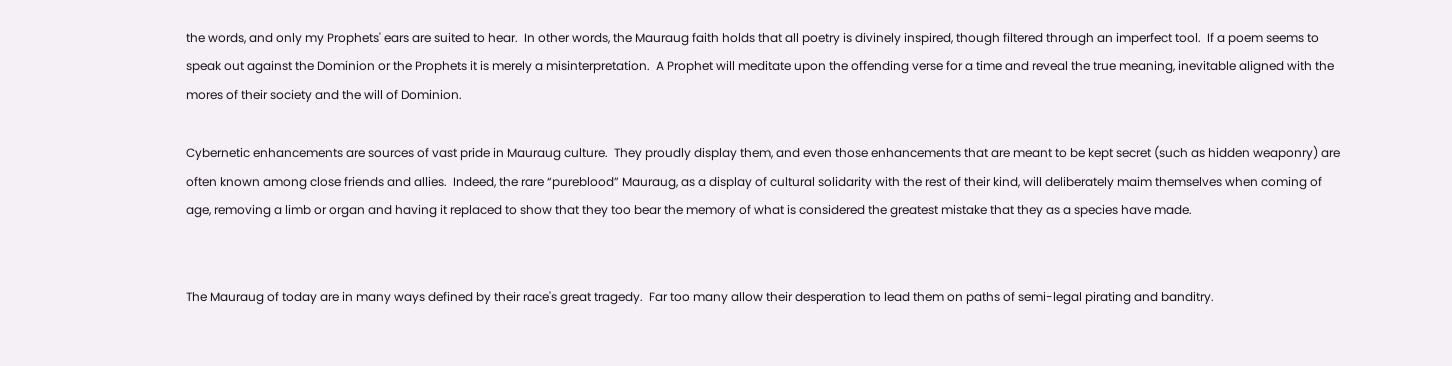the words, and only my Prophets' ears are suited to hear.  In other words, the Mauraug faith holds that all poetry is divinely inspired, though filtered through an imperfect tool.  If a poem seems to speak out against the Dominion or the Prophets it is merely a misinterpretation.  A Prophet will meditate upon the offending verse for a time and reveal the true meaning, inevitable aligned with the mores of their society and the will of Dominion.

Cybernetic enhancements are sources of vast pride in Mauraug culture.  They proudly display them, and even those enhancements that are meant to be kept secret (such as hidden weaponry) are often known among close friends and allies.  Indeed, the rare “pureblood” Mauraug, as a display of cultural solidarity with the rest of their kind, will deliberately maim themselves when coming of age, removing a limb or organ and having it replaced to show that they too bear the memory of what is considered the greatest mistake that they as a species have made.


The Mauraug of today are in many ways defined by their race's great tragedy.  Far too many allow their desperation to lead them on paths of semi-legal pirating and banditry.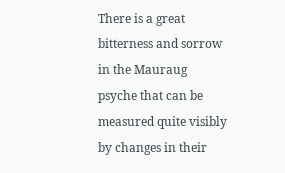There is a great bitterness and sorrow in the Mauraug psyche that can be measured quite visibly by changes in their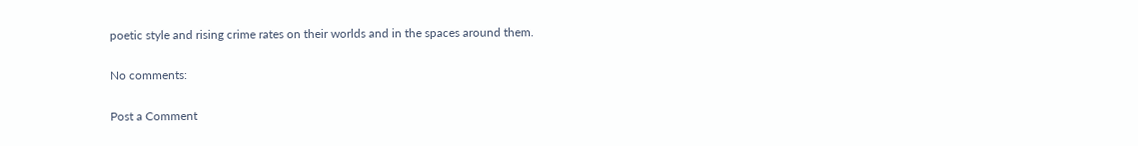poetic style and rising crime rates on their worlds and in the spaces around them.

No comments:

Post a Comment